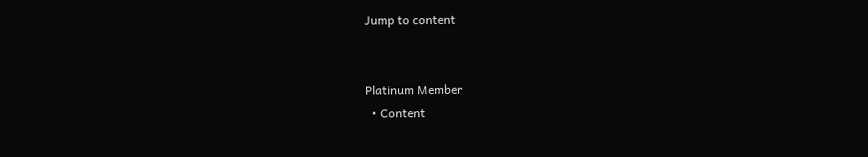Jump to content


Platinum Member
  • Content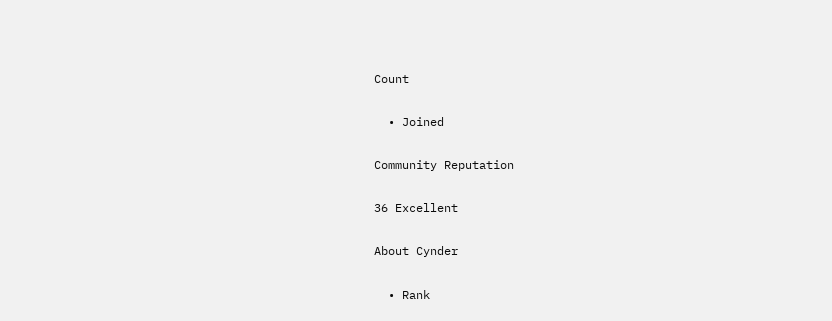Count

  • Joined

Community Reputation

36 Excellent

About Cynder

  • Rank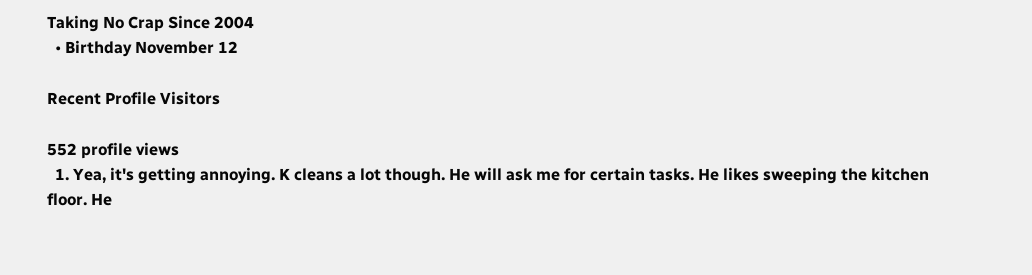Taking No Crap Since 2004
  • Birthday November 12

Recent Profile Visitors

552 profile views
  1. Yea, it's getting annoying. K cleans a lot though. He will ask me for certain tasks. He likes sweeping the kitchen floor. He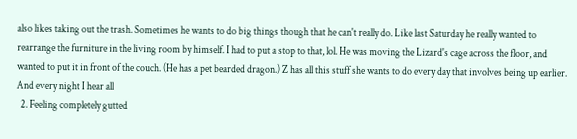also likes taking out the trash. Sometimes he wants to do big things though that he can't really do. Like last Saturday he really wanted to rearrange the furniture in the living room by himself. I had to put a stop to that, lol. He was moving the Lizard's cage across the floor, and wanted to put it in front of the couch. (He has a pet bearded dragon.) Z has all this stuff she wants to do every day that involves being up earlier. And every night I hear all
  2. Feeling completely gutted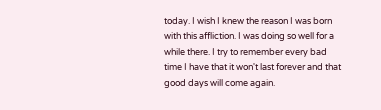today. I wish I knew the reason I was born with this affliction. I was doing so well for a while there. I try to remember every bad time I have that it won't last forever and that good days will come again.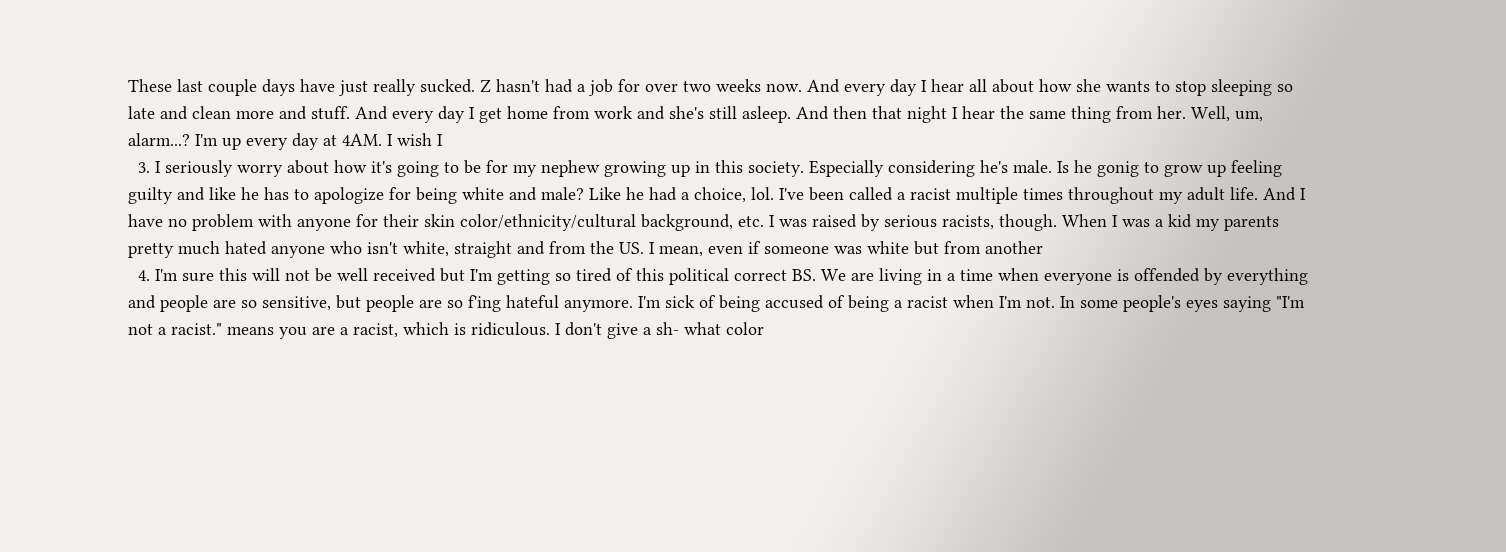These last couple days have just really sucked. Z hasn't had a job for over two weeks now. And every day I hear all about how she wants to stop sleeping so late and clean more and stuff. And every day I get home from work and she's still asleep. And then that night I hear the same thing from her. Well, um, alarm...? I'm up every day at 4AM. I wish I
  3. I seriously worry about how it's going to be for my nephew growing up in this society. Especially considering he's male. Is he gonig to grow up feeling guilty and like he has to apologize for being white and male? Like he had a choice, lol. I've been called a racist multiple times throughout my adult life. And I have no problem with anyone for their skin color/ethnicity/cultural background, etc. I was raised by serious racists, though. When I was a kid my parents pretty much hated anyone who isn't white, straight and from the US. I mean, even if someone was white but from another
  4. I'm sure this will not be well received but I'm getting so tired of this political correct BS. We are living in a time when everyone is offended by everything and people are so sensitive, but people are so f'ing hateful anymore. I'm sick of being accused of being a racist when I'm not. In some people's eyes saying "I'm not a racist." means you are a racist, which is ridiculous. I don't give a sh- what color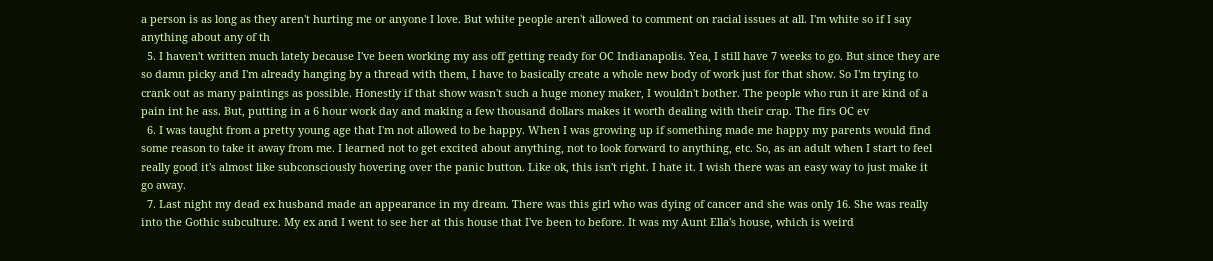a person is as long as they aren't hurting me or anyone I love. But white people aren't allowed to comment on racial issues at all. I'm white so if I say anything about any of th
  5. I haven't written much lately because I've been working my ass off getting ready for OC Indianapolis. Yea, I still have 7 weeks to go. But since they are so damn picky and I'm already hanging by a thread with them, I have to basically create a whole new body of work just for that show. So I'm trying to crank out as many paintings as possible. Honestly if that show wasn't such a huge money maker, I wouldn't bother. The people who run it are kind of a pain int he ass. But, putting in a 6 hour work day and making a few thousand dollars makes it worth dealing with their crap. The firs OC ev
  6. I was taught from a pretty young age that I'm not allowed to be happy. When I was growing up if something made me happy my parents would find some reason to take it away from me. I learned not to get excited about anything, not to look forward to anything, etc. So, as an adult when I start to feel really good it's almost like subconsciously hovering over the panic button. Like ok, this isn't right. I hate it. I wish there was an easy way to just make it go away.
  7. Last night my dead ex husband made an appearance in my dream. There was this girl who was dying of cancer and she was only 16. She was really into the Gothic subculture. My ex and I went to see her at this house that I've been to before. It was my Aunt Ella's house, which is weird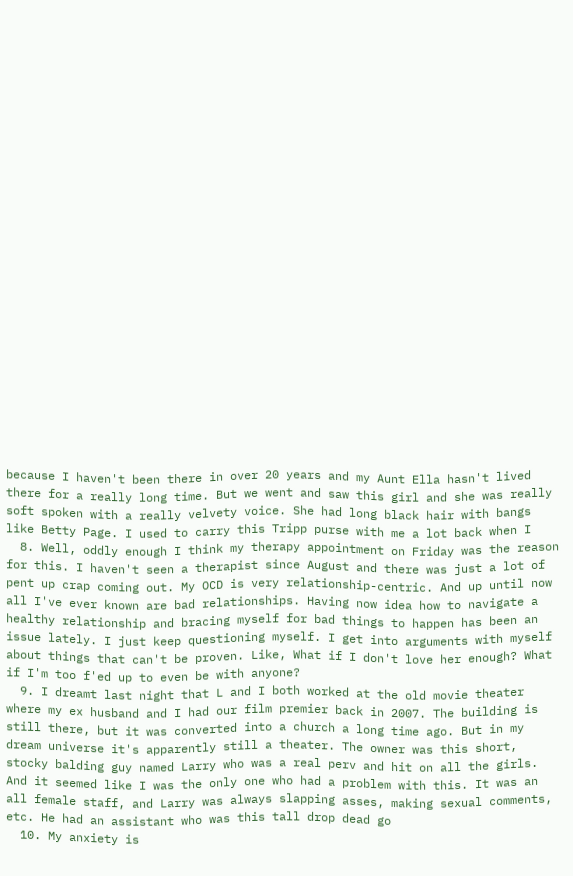because I haven't been there in over 20 years and my Aunt Ella hasn't lived there for a really long time. But we went and saw this girl and she was really soft spoken with a really velvety voice. She had long black hair with bangs like Betty Page. I used to carry this Tripp purse with me a lot back when I
  8. Well, oddly enough I think my therapy appointment on Friday was the reason for this. I haven't seen a therapist since August and there was just a lot of pent up crap coming out. My OCD is very relationship-centric. And up until now all I've ever known are bad relationships. Having now idea how to navigate a healthy relationship and bracing myself for bad things to happen has been an issue lately. I just keep questioning myself. I get into arguments with myself about things that can't be proven. Like, What if I don't love her enough? What if I'm too f'ed up to even be with anyone?
  9. I dreamt last night that L and I both worked at the old movie theater where my ex husband and I had our film premier back in 2007. The building is still there, but it was converted into a church a long time ago. But in my dream universe it's apparently still a theater. The owner was this short, stocky balding guy named Larry who was a real perv and hit on all the girls. And it seemed like I was the only one who had a problem with this. It was an all female staff, and Larry was always slapping asses, making sexual comments, etc. He had an assistant who was this tall drop dead go
  10. My anxiety is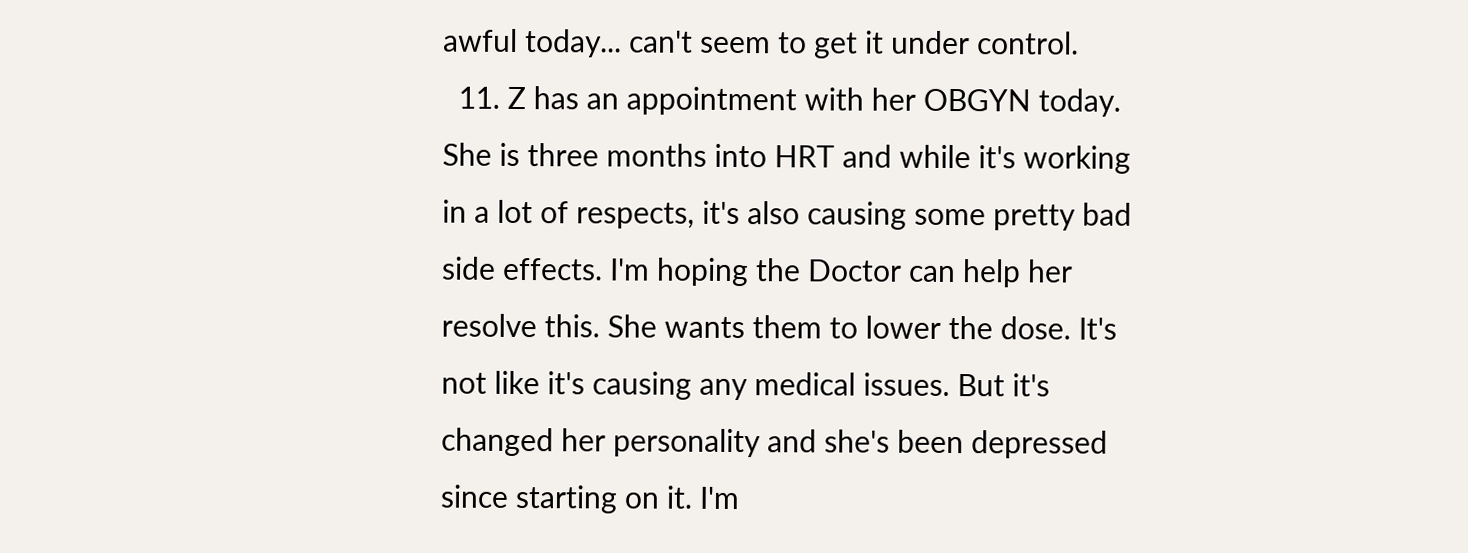awful today... can't seem to get it under control.
  11. Z has an appointment with her OBGYN today. She is three months into HRT and while it's working in a lot of respects, it's also causing some pretty bad side effects. I'm hoping the Doctor can help her resolve this. She wants them to lower the dose. It's not like it's causing any medical issues. But it's changed her personality and she's been depressed since starting on it. I'm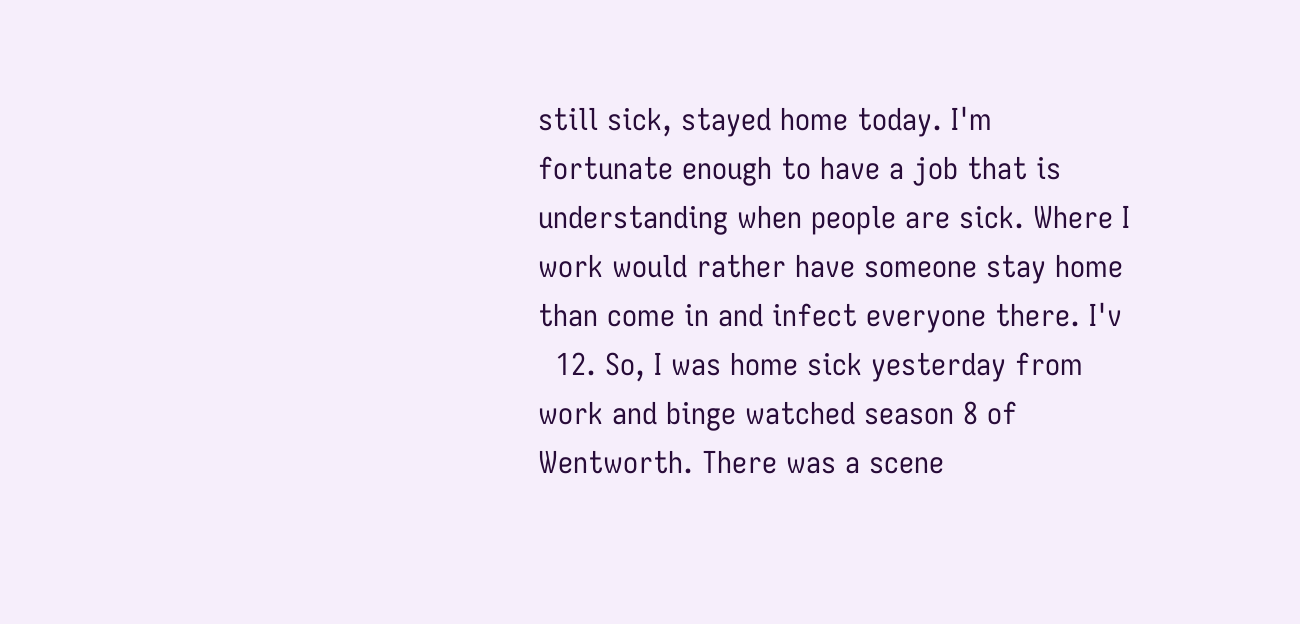still sick, stayed home today. I'm fortunate enough to have a job that is understanding when people are sick. Where I work would rather have someone stay home than come in and infect everyone there. I'v
  12. So, I was home sick yesterday from work and binge watched season 8 of Wentworth. There was a scene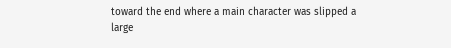toward the end where a main character was slipped a large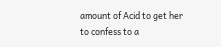amount of Acid to get her to confess to a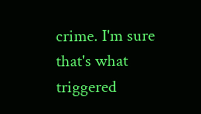crime. I'm sure that's what triggered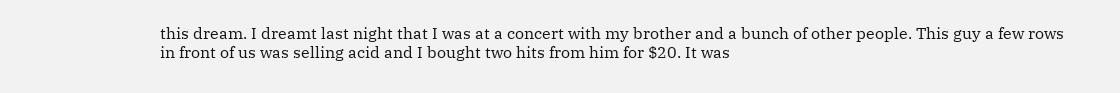this dream. I dreamt last night that I was at a concert with my brother and a bunch of other people. This guy a few rows in front of us was selling acid and I bought two hits from him for $20. It was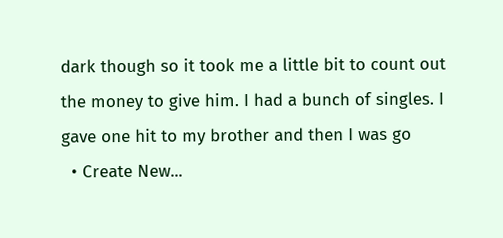dark though so it took me a little bit to count out the money to give him. I had a bunch of singles. I gave one hit to my brother and then I was go
  • Create New...